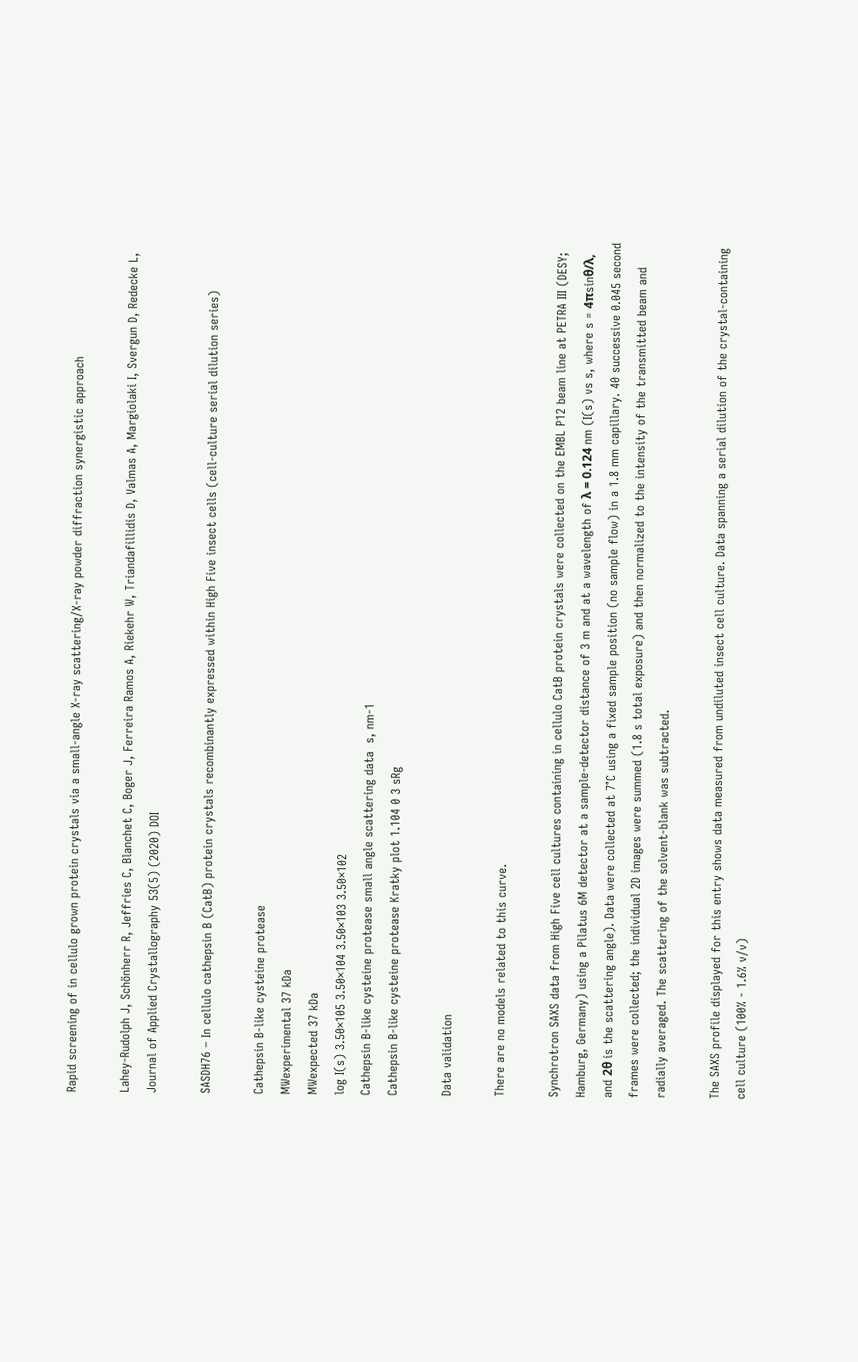Rapid screening of in cellulo grown protein crystals via a small-angle X-ray scattering/X-ray powder diffraction synergistic approach

Lahey-Rudolph J, Schönherr R, Jeffries C, Blanchet C, Boger J, Ferreira Ramos A, Riekehr W, Triandafillidis D, Valmas A, Margiolaki I, Svergun D, Redecke L, Journal of Applied Crystallography 53(5) (2020) DOI

SASDH76 – In cellulo cathepsin B (CatB) protein crystals recombinantly expressed within High Five insect cells (cell-culture serial dilution series)

Cathepsin B-like cysteine protease
MWexperimental 37 kDa
MWexpected 37 kDa
log I(s) 3.50×105 3.50×104 3.50×103 3.50×102
Cathepsin B-like cysteine protease small angle scattering data  s, nm-1
Cathepsin B-like cysteine protease Kratky plot 1.104 0 3 sRg

Data validation

There are no models related to this curve.

Synchrotron SAXS data from High Five cell cultures containing in cellulo CatB protein crystals were collected on the EMBL P12 beam line at PETRA III (DESY; Hamburg, Germany) using a Pilatus 6M detector at a sample-detector distance of 3 m and at a wavelength of λ = 0.124 nm (I(s) vs s, where s = 4πsinθ/λ, and 2θ is the scattering angle). Data were collected at 7°C using a fixed sample position (no sample flow) in a 1.8 mm capillary. 40 successive 0.045 second frames were collected; the individual 2D images were summed (1.8 s total exposure) and then normalized to the intensity of the transmitted beam and radially averaged. The scattering of the solvent-blank was subtracted.

The SAXS profile displayed for this entry shows data measured from undiluted insect cell culture. Data spanning a serial dilution of the crystal-containing cell culture (100% - 1.6% v/v)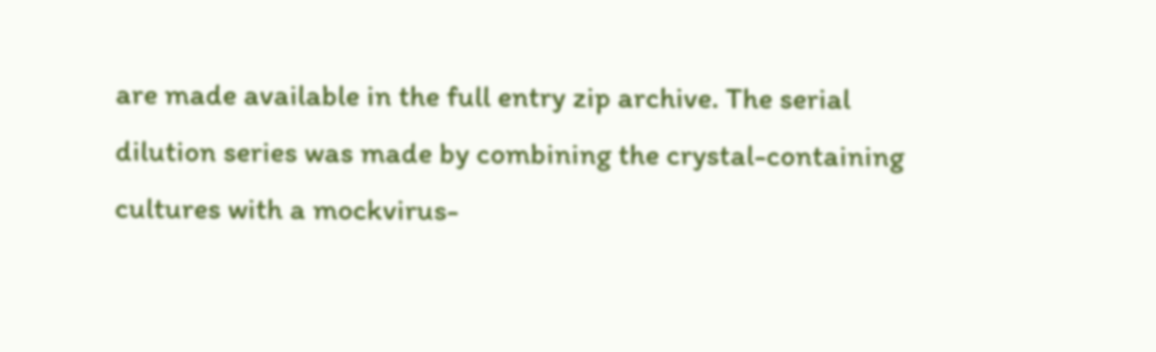are made available in the full entry zip archive. The serial dilution series was made by combining the crystal-containing cultures with a mockvirus-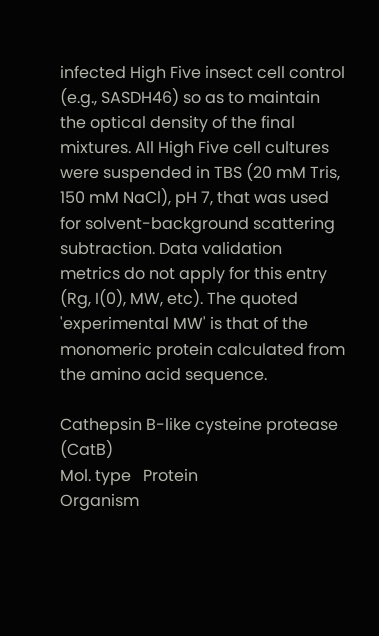infected High Five insect cell control (e.g., SASDH46) so as to maintain the optical density of the final mixtures. All High Five cell cultures were suspended in TBS (20 mM Tris, 150 mM NaCl), pH 7, that was used for solvent-background scattering subtraction. Data validation metrics do not apply for this entry (Rg, I(0), MW, etc). The quoted 'experimental MW' is that of the monomeric protein calculated from the amino acid sequence.

Cathepsin B-like cysteine protease (CatB)
Mol. type   Protein
Organism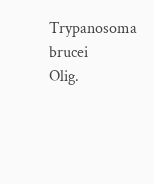Trypanosoma brucei
Olig.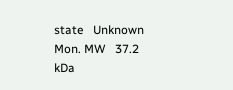state   Unknown
Mon. MW   37.2 kDa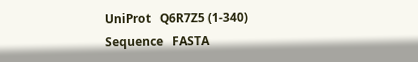UniProt   Q6R7Z5 (1-340)
Sequence   FASTA